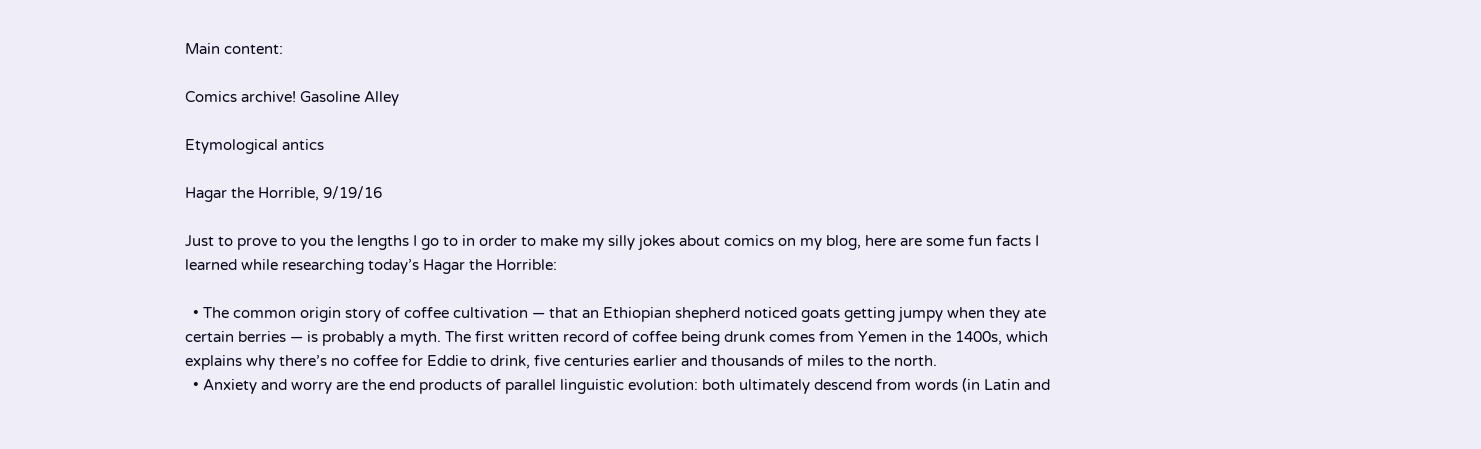Main content:

Comics archive! Gasoline Alley

Etymological antics

Hagar the Horrible, 9/19/16

Just to prove to you the lengths I go to in order to make my silly jokes about comics on my blog, here are some fun facts I learned while researching today’s Hagar the Horrible:

  • The common origin story of coffee cultivation — that an Ethiopian shepherd noticed goats getting jumpy when they ate certain berries — is probably a myth. The first written record of coffee being drunk comes from Yemen in the 1400s, which explains why there’s no coffee for Eddie to drink, five centuries earlier and thousands of miles to the north.
  • Anxiety and worry are the end products of parallel linguistic evolution: both ultimately descend from words (in Latin and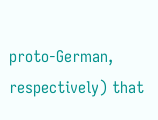proto-German, respectively) that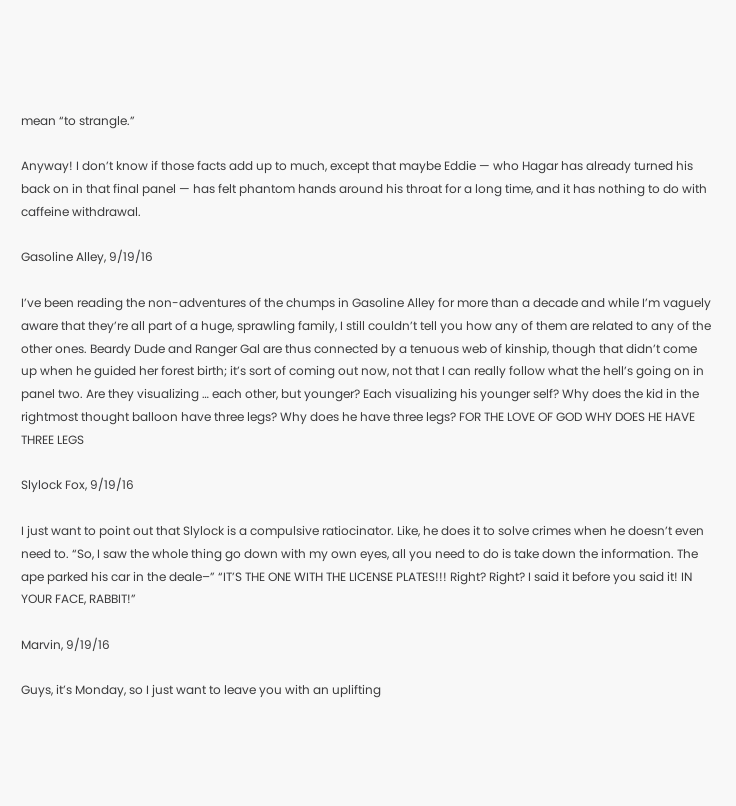mean “to strangle.”

Anyway! I don’t know if those facts add up to much, except that maybe Eddie — who Hagar has already turned his back on in that final panel — has felt phantom hands around his throat for a long time, and it has nothing to do with caffeine withdrawal.

Gasoline Alley, 9/19/16

I’ve been reading the non-adventures of the chumps in Gasoline Alley for more than a decade and while I’m vaguely aware that they’re all part of a huge, sprawling family, I still couldn’t tell you how any of them are related to any of the other ones. Beardy Dude and Ranger Gal are thus connected by a tenuous web of kinship, though that didn’t come up when he guided her forest birth; it’s sort of coming out now, not that I can really follow what the hell’s going on in panel two. Are they visualizing … each other, but younger? Each visualizing his younger self? Why does the kid in the rightmost thought balloon have three legs? Why does he have three legs? FOR THE LOVE OF GOD WHY DOES HE HAVE THREE LEGS

Slylock Fox, 9/19/16

I just want to point out that Slylock is a compulsive ratiocinator. Like, he does it to solve crimes when he doesn’t even need to. “So, I saw the whole thing go down with my own eyes, all you need to do is take down the information. The ape parked his car in the deale–” “IT’S THE ONE WITH THE LICENSE PLATES!!! Right? Right? I said it before you said it! IN YOUR FACE, RABBIT!”

Marvin, 9/19/16

Guys, it’s Monday, so I just want to leave you with an uplifting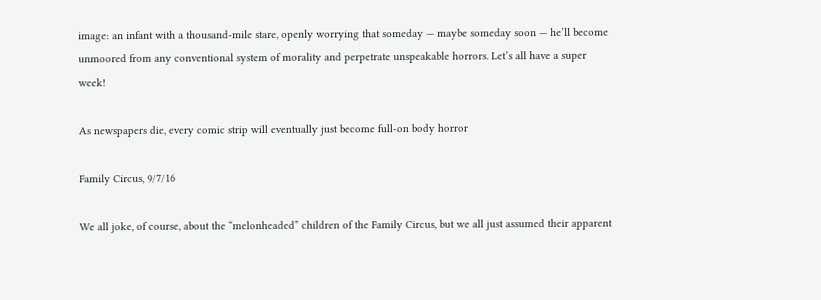image: an infant with a thousand-mile stare, openly worrying that someday — maybe someday soon — he’ll become unmoored from any conventional system of morality and perpetrate unspeakable horrors. Let’s all have a super week!

As newspapers die, every comic strip will eventually just become full-on body horror

Family Circus, 9/7/16

We all joke, of course, about the “melonheaded” children of the Family Circus, but we all just assumed their apparent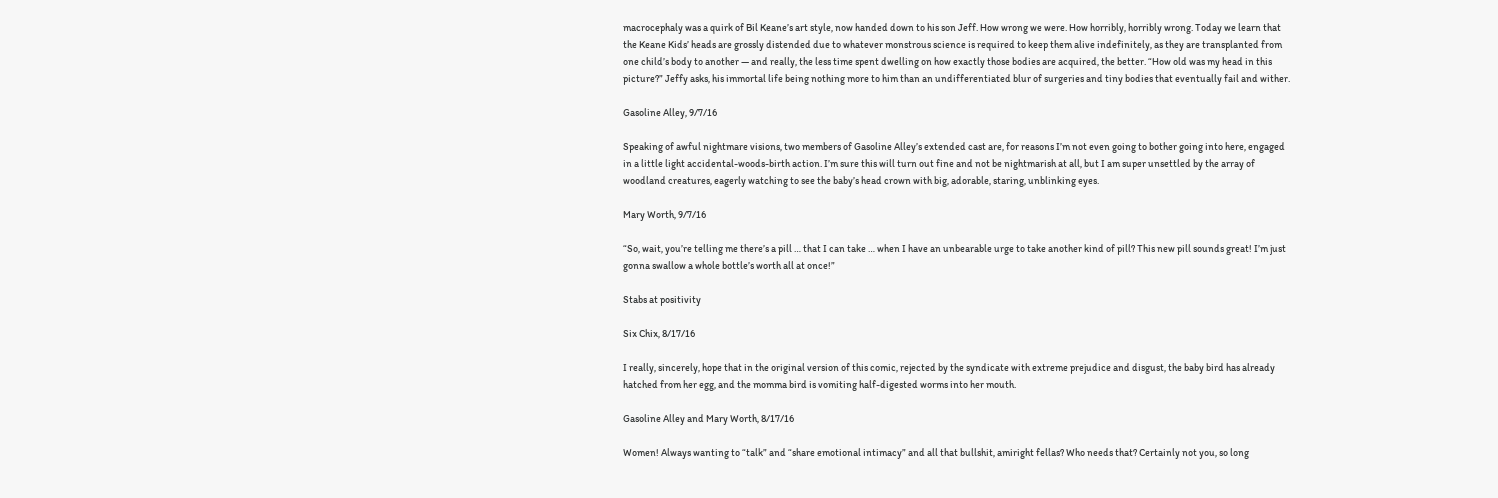macrocephaly was a quirk of Bil Keane’s art style, now handed down to his son Jeff. How wrong we were. How horribly, horribly wrong. Today we learn that the Keane Kids’ heads are grossly distended due to whatever monstrous science is required to keep them alive indefinitely, as they are transplanted from one child’s body to another — and really, the less time spent dwelling on how exactly those bodies are acquired, the better. “How old was my head in this picture?” Jeffy asks, his immortal life being nothing more to him than an undifferentiated blur of surgeries and tiny bodies that eventually fail and wither.

Gasoline Alley, 9/7/16

Speaking of awful nightmare visions, two members of Gasoline Alley’s extended cast are, for reasons I’m not even going to bother going into here, engaged in a little light accidental-woods-birth action. I’m sure this will turn out fine and not be nightmarish at all, but I am super unsettled by the array of woodland creatures, eagerly watching to see the baby’s head crown with big, adorable, staring, unblinking eyes.

Mary Worth, 9/7/16

“So, wait, you’re telling me there’s a pill … that I can take … when I have an unbearable urge to take another kind of pill? This new pill sounds great! I’m just gonna swallow a whole bottle’s worth all at once!”

Stabs at positivity

Six Chix, 8/17/16

I really, sincerely, hope that in the original version of this comic, rejected by the syndicate with extreme prejudice and disgust, the baby bird has already hatched from her egg, and the momma bird is vomiting half-digested worms into her mouth.

Gasoline Alley and Mary Worth, 8/17/16

Women! Always wanting to “talk” and “share emotional intimacy” and all that bullshit, amiright fellas? Who needs that? Certainly not you, so long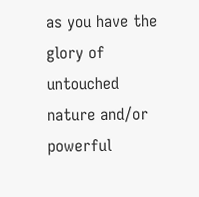as you have the glory of untouched nature and/or powerful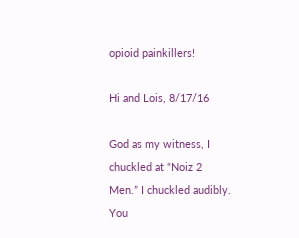opioid painkillers!

Hi and Lois, 8/17/16

God as my witness, I chuckled at “Noiz 2 Men.” I chuckled audibly. You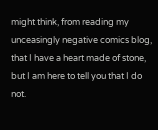might think, from reading my unceasingly negative comics blog, that I have a heart made of stone, but I am here to tell you that I do not.